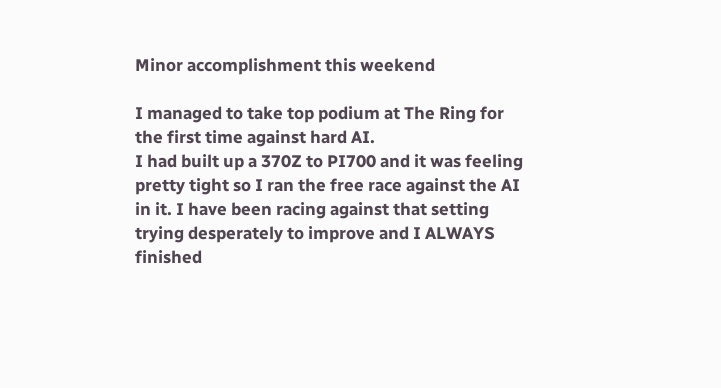Minor accomplishment this weekend

I managed to take top podium at The Ring for the first time against hard AI.
I had built up a 370Z to PI700 and it was feeling pretty tight so I ran the free race against the AI in it. I have been racing against that setting trying desperately to improve and I ALWAYS finished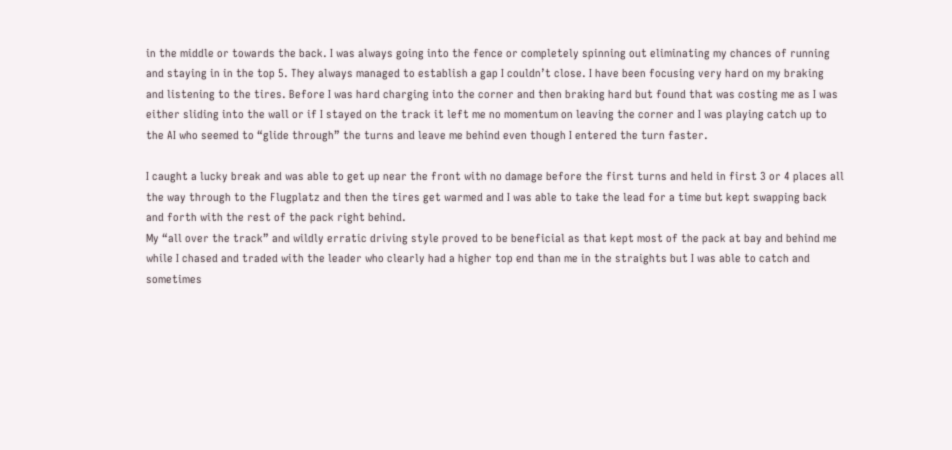in the middle or towards the back. I was always going into the fence or completely spinning out eliminating my chances of running and staying in in the top 5. They always managed to establish a gap I couldn’t close. I have been focusing very hard on my braking and listening to the tires. Before I was hard charging into the corner and then braking hard but found that was costing me as I was either sliding into the wall or if I stayed on the track it left me no momentum on leaving the corner and I was playing catch up to the AI who seemed to “glide through” the turns and leave me behind even though I entered the turn faster.

I caught a lucky break and was able to get up near the front with no damage before the first turns and held in first 3 or 4 places all the way through to the Flugplatz and then the tires get warmed and I was able to take the lead for a time but kept swapping back and forth with the rest of the pack right behind.
My “all over the track” and wildly erratic driving style proved to be beneficial as that kept most of the pack at bay and behind me while I chased and traded with the leader who clearly had a higher top end than me in the straights but I was able to catch and sometimes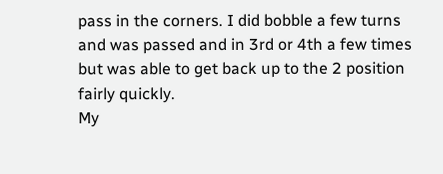pass in the corners. I did bobble a few turns and was passed and in 3rd or 4th a few times but was able to get back up to the 2 position fairly quickly.
My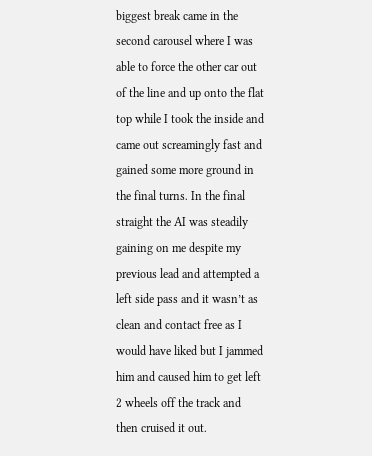biggest break came in the second carousel where I was able to force the other car out of the line and up onto the flat top while I took the inside and came out screamingly fast and gained some more ground in the final turns. In the final straight the AI was steadily gaining on me despite my previous lead and attempted a left side pass and it wasn’t as clean and contact free as I would have liked but I jammed him and caused him to get left 2 wheels off the track and then cruised it out.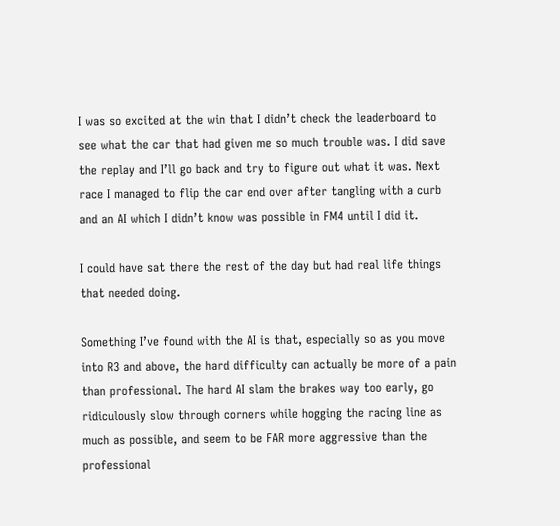I was so excited at the win that I didn’t check the leaderboard to see what the car that had given me so much trouble was. I did save the replay and I’ll go back and try to figure out what it was. Next race I managed to flip the car end over after tangling with a curb and an AI which I didn’t know was possible in FM4 until I did it.

I could have sat there the rest of the day but had real life things that needed doing.

Something I’ve found with the AI is that, especially so as you move into R3 and above, the hard difficulty can actually be more of a pain than professional. The hard AI slam the brakes way too early, go ridiculously slow through corners while hogging the racing line as much as possible, and seem to be FAR more aggressive than the professional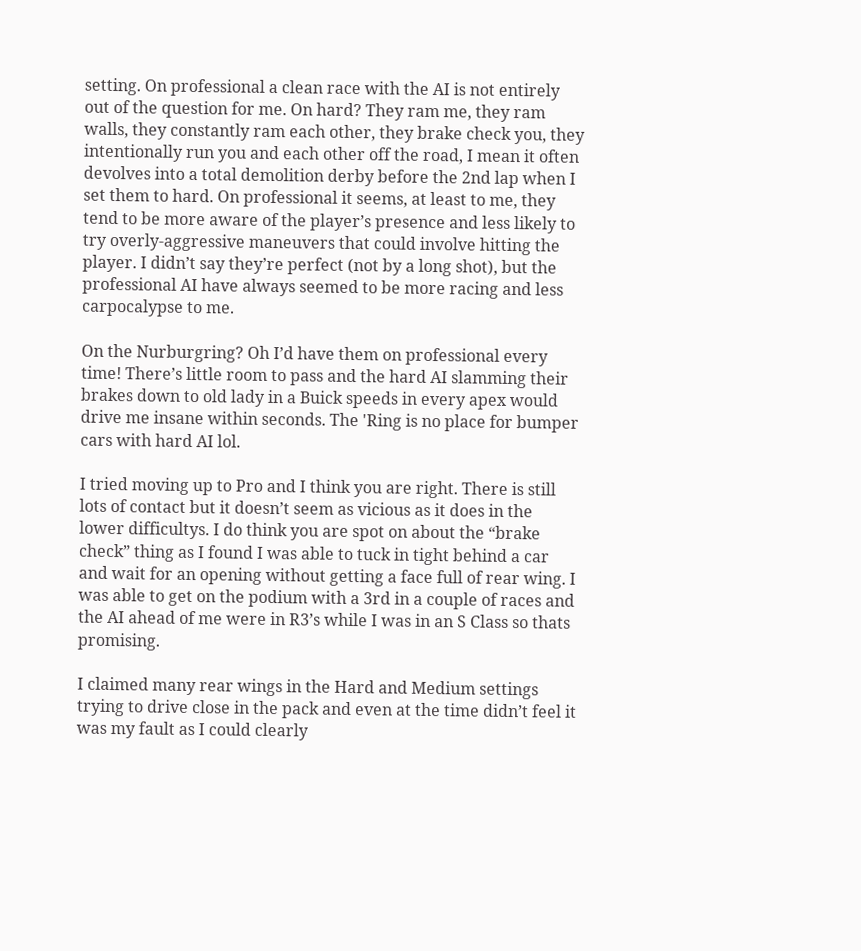setting. On professional a clean race with the AI is not entirely out of the question for me. On hard? They ram me, they ram walls, they constantly ram each other, they brake check you, they intentionally run you and each other off the road, I mean it often devolves into a total demolition derby before the 2nd lap when I set them to hard. On professional it seems, at least to me, they tend to be more aware of the player’s presence and less likely to try overly-aggressive maneuvers that could involve hitting the player. I didn’t say they’re perfect (not by a long shot), but the professional AI have always seemed to be more racing and less carpocalypse to me.

On the Nurburgring? Oh I’d have them on professional every time! There’s little room to pass and the hard AI slamming their brakes down to old lady in a Buick speeds in every apex would drive me insane within seconds. The 'Ring is no place for bumper cars with hard AI lol.

I tried moving up to Pro and I think you are right. There is still lots of contact but it doesn’t seem as vicious as it does in the lower difficultys. I do think you are spot on about the “brake check” thing as I found I was able to tuck in tight behind a car and wait for an opening without getting a face full of rear wing. I was able to get on the podium with a 3rd in a couple of races and the AI ahead of me were in R3’s while I was in an S Class so thats promising.

I claimed many rear wings in the Hard and Medium settings trying to drive close in the pack and even at the time didn’t feel it was my fault as I could clearly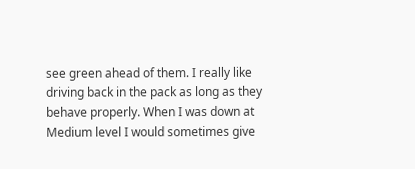see green ahead of them. I really like driving back in the pack as long as they behave properly. When I was down at Medium level I would sometimes give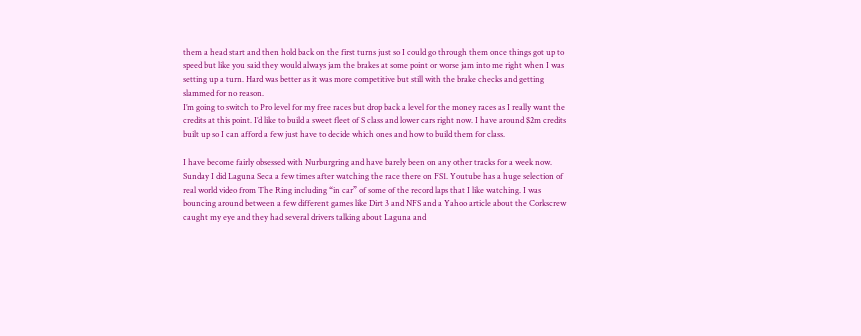them a head start and then hold back on the first turns just so I could go through them once things got up to speed but like you said they would always jam the brakes at some point or worse jam into me right when I was setting up a turn. Hard was better as it was more competitive but still with the brake checks and getting slammed for no reason.
I’m going to switch to Pro level for my free races but drop back a level for the money races as I really want the credits at this point. I’d like to build a sweet fleet of S class and lower cars right now. I have around $2m credits built up so I can afford a few just have to decide which ones and how to build them for class.

I have become fairly obsessed with Nurburgring and have barely been on any other tracks for a week now. Sunday I did Laguna Seca a few times after watching the race there on FS1. Youtube has a huge selection of real world video from The Ring including “in car” of some of the record laps that I like watching. I was bouncing around between a few different games like Dirt 3 and NFS and a Yahoo article about the Corkscrew caught my eye and they had several drivers talking about Laguna and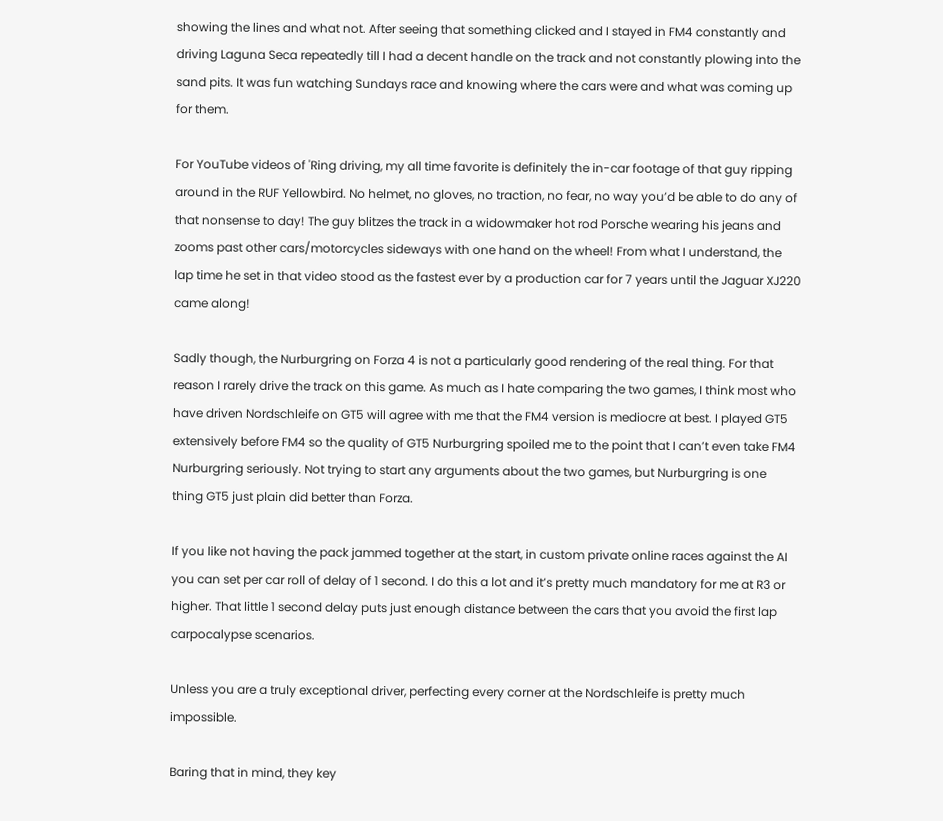showing the lines and what not. After seeing that something clicked and I stayed in FM4 constantly and driving Laguna Seca repeatedly till I had a decent handle on the track and not constantly plowing into the sand pits. It was fun watching Sundays race and knowing where the cars were and what was coming up for them.

For YouTube videos of 'Ring driving, my all time favorite is definitely the in-car footage of that guy ripping around in the RUF Yellowbird. No helmet, no gloves, no traction, no fear, no way you’d be able to do any of that nonsense to day! The guy blitzes the track in a widowmaker hot rod Porsche wearing his jeans and zooms past other cars/motorcycles sideways with one hand on the wheel! From what I understand, the lap time he set in that video stood as the fastest ever by a production car for 7 years until the Jaguar XJ220 came along!

Sadly though, the Nurburgring on Forza 4 is not a particularly good rendering of the real thing. For that reason I rarely drive the track on this game. As much as I hate comparing the two games, I think most who have driven Nordschleife on GT5 will agree with me that the FM4 version is mediocre at best. I played GT5 extensively before FM4 so the quality of GT5 Nurburgring spoiled me to the point that I can’t even take FM4 Nurburgring seriously. Not trying to start any arguments about the two games, but Nurburgring is one thing GT5 just plain did better than Forza.

If you like not having the pack jammed together at the start, in custom private online races against the AI you can set per car roll of delay of 1 second. I do this a lot and it’s pretty much mandatory for me at R3 or higher. That little 1 second delay puts just enough distance between the cars that you avoid the first lap carpocalypse scenarios.

Unless you are a truly exceptional driver, perfecting every corner at the Nordschleife is pretty much impossible.

Baring that in mind, they key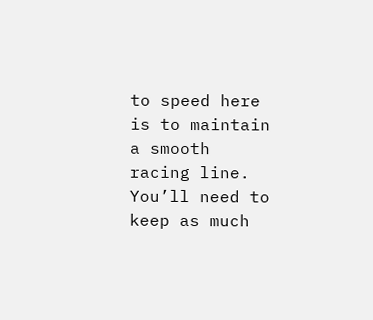to speed here is to maintain a smooth racing line. You’ll need to keep as much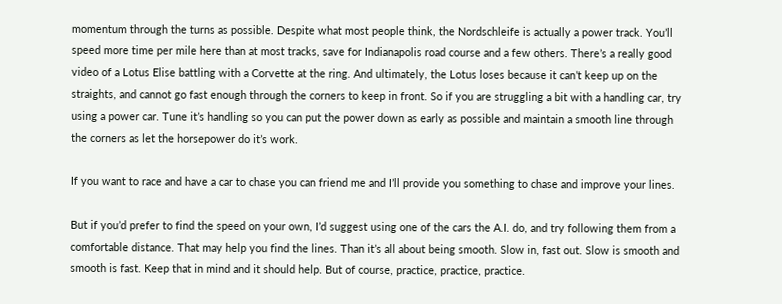momentum through the turns as possible. Despite what most people think, the Nordschleife is actually a power track. You’ll speed more time per mile here than at most tracks, save for Indianapolis road course and a few others. There’s a really good video of a Lotus Elise battling with a Corvette at the ring. And ultimately, the Lotus loses because it can’t keep up on the straights, and cannot go fast enough through the corners to keep in front. So if you are struggling a bit with a handling car, try using a power car. Tune it’s handling so you can put the power down as early as possible and maintain a smooth line through the corners as let the horsepower do it’s work.

If you want to race and have a car to chase you can friend me and I’ll provide you something to chase and improve your lines.

But if you’d prefer to find the speed on your own, I’d suggest using one of the cars the A.I. do, and try following them from a comfortable distance. That may help you find the lines. Than it’s all about being smooth. Slow in, fast out. Slow is smooth and smooth is fast. Keep that in mind and it should help. But of course, practice, practice, practice.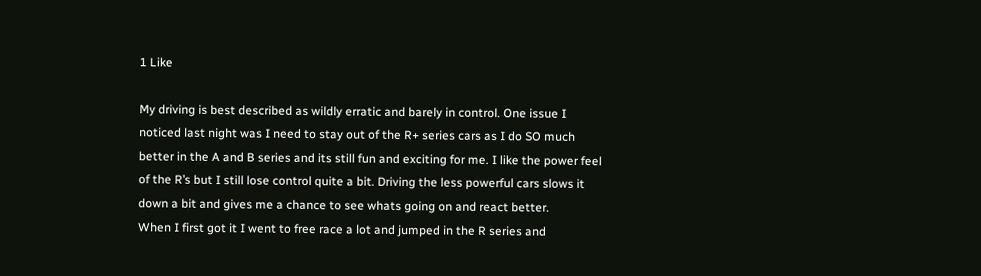1 Like

My driving is best described as wildly erratic and barely in control. One issue I noticed last night was I need to stay out of the R+ series cars as I do SO much better in the A and B series and its still fun and exciting for me. I like the power feel of the R’s but I still lose control quite a bit. Driving the less powerful cars slows it down a bit and gives me a chance to see whats going on and react better.
When I first got it I went to free race a lot and jumped in the R series and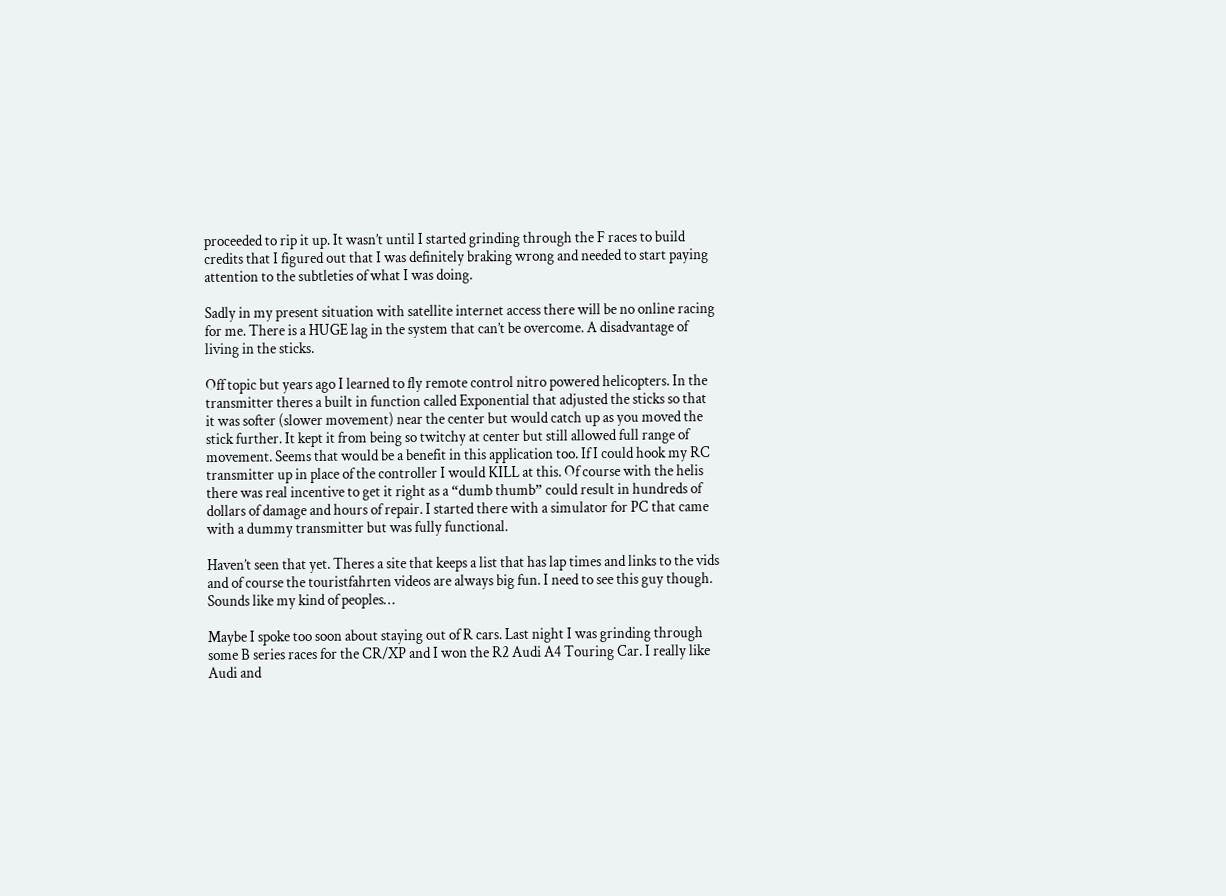proceeded to rip it up. It wasn’t until I started grinding through the F races to build credits that I figured out that I was definitely braking wrong and needed to start paying attention to the subtleties of what I was doing.

Sadly in my present situation with satellite internet access there will be no online racing for me. There is a HUGE lag in the system that can’t be overcome. A disadvantage of living in the sticks.

Off topic but years ago I learned to fly remote control nitro powered helicopters. In the transmitter theres a built in function called Exponential that adjusted the sticks so that it was softer (slower movement) near the center but would catch up as you moved the stick further. It kept it from being so twitchy at center but still allowed full range of movement. Seems that would be a benefit in this application too. If I could hook my RC transmitter up in place of the controller I would KILL at this. Of course with the helis there was real incentive to get it right as a “dumb thumb” could result in hundreds of dollars of damage and hours of repair. I started there with a simulator for PC that came with a dummy transmitter but was fully functional.

Haven’t seen that yet. Theres a site that keeps a list that has lap times and links to the vids and of course the touristfahrten videos are always big fun. I need to see this guy though. Sounds like my kind of peoples…

Maybe I spoke too soon about staying out of R cars. Last night I was grinding through some B series races for the CR/XP and I won the R2 Audi A4 Touring Car. I really like Audi and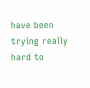have been trying really hard to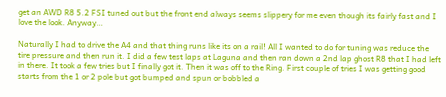get an AWD R8 5.2 FSI tuned out but the front end always seems slippery for me even though its fairly fast and I love the look. Anyway…

Naturally I had to drive the A4 and that thing runs like its on a rail! All I wanted to do for tuning was reduce the tire pressure and then run it. I did a few test laps at Laguna and then ran down a 2nd lap ghost R8 that I had left in there. It took a few tries but I finally got it. Then it was off to the Ring. First couple of tries I was getting good starts from the 1 or 2 pole but got bumped and spun or bobbled a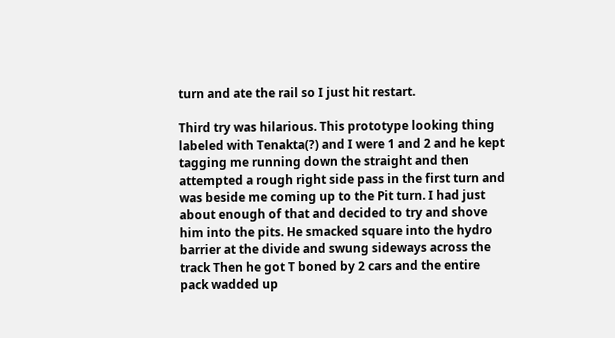turn and ate the rail so I just hit restart.

Third try was hilarious. This prototype looking thing labeled with Tenakta(?) and I were 1 and 2 and he kept tagging me running down the straight and then attempted a rough right side pass in the first turn and was beside me coming up to the Pit turn. I had just about enough of that and decided to try and shove him into the pits. He smacked square into the hydro barrier at the divide and swung sideways across the track Then he got T boned by 2 cars and the entire pack wadded up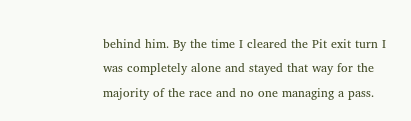behind him. By the time I cleared the Pit exit turn I was completely alone and stayed that way for the majority of the race and no one managing a pass.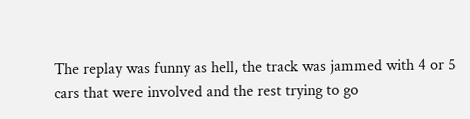The replay was funny as hell, the track was jammed with 4 or 5 cars that were involved and the rest trying to go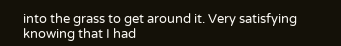into the grass to get around it. Very satisfying knowing that I had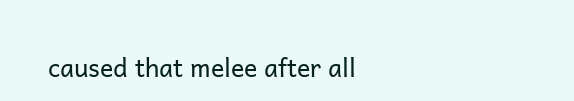caused that melee after all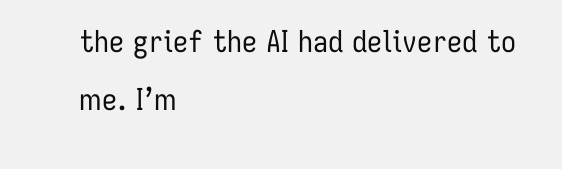the grief the AI had delivered to me. I’m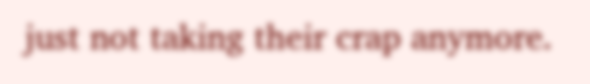just not taking their crap anymore.